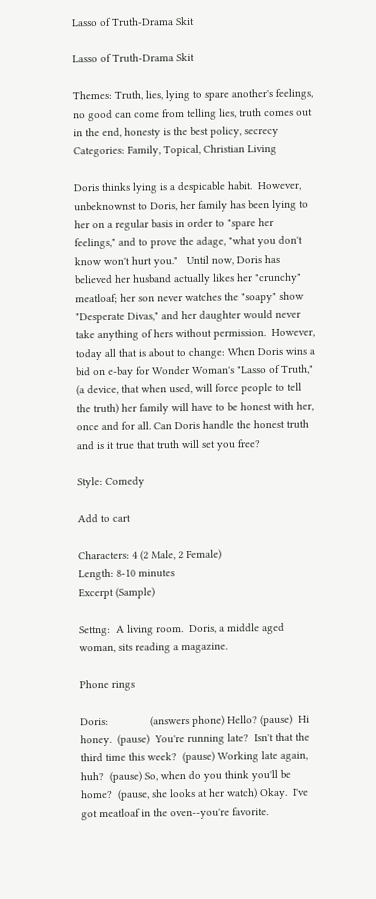Lasso of Truth-Drama Skit

Lasso of Truth-Drama Skit

Themes: Truth, lies, lying to spare another's feelings, no good can come from telling lies, truth comes out in the end, honesty is the best policy, secrecy
Categories: Family, Topical, Christian Living

Doris thinks lying is a despicable habit.  However, unbeknownst to Doris, her family has been lying to her on a regular basis in order to "spare her feelings," and to prove the adage, "what you don't know won't hurt you."   Until now, Doris has believed her husband actually likes her "crunchy" meatloaf; her son never watches the "soapy" show "Desperate Divas," and her daughter would never take anything of hers without permission.  However, today all that is about to change: When Doris wins a bid on e-bay for Wonder Woman's "Lasso of Truth," (a device, that when used, will force people to tell the truth) her family will have to be honest with her, once and for all. Can Doris handle the honest truth and is it true that truth will set you free?

Style: Comedy

Add to cart

Characters: 4 (2 Male, 2 Female)
Length: 8-10 minutes
Excerpt (Sample)

Settng:  A living room.  Doris, a middle aged woman, sits reading a magazine.

Phone rings

Doris:              (answers phone) Hello? (pause)  Hi honey.  (pause)  You're running late?  Isn't that the third time this week?  (pause) Working late again, huh?  (pause) So, when do you think you'll be home?  (pause, she looks at her watch) Okay.  I've got meatloaf in the oven--you're favorite.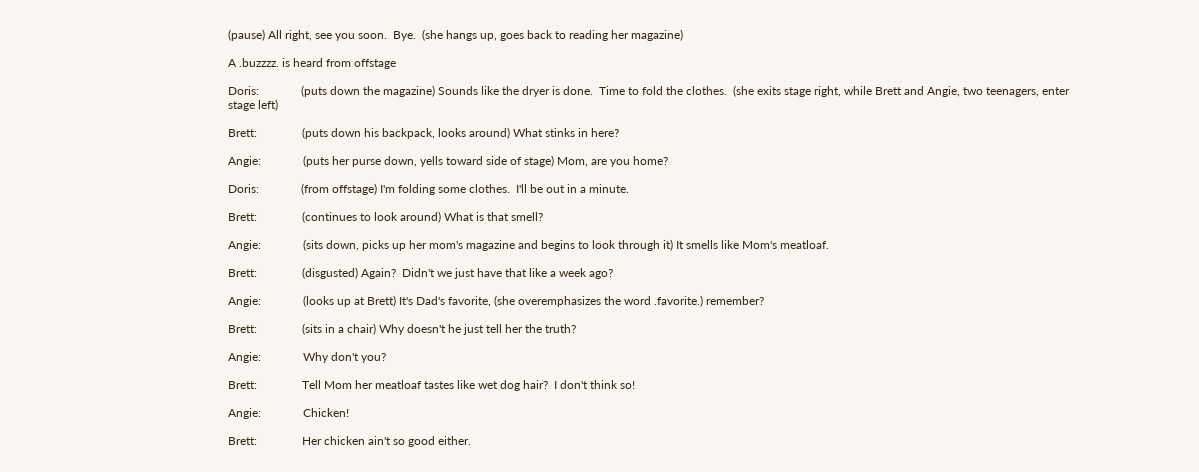(pause) All right, see you soon.  Bye.  (she hangs up, goes back to reading her magazine)

A .buzzzz. is heard from offstage

Doris:              (puts down the magazine) Sounds like the dryer is done.  Time to fold the clothes.  (she exits stage right, while Brett and Angie, two teenagers, enter stage left)

Brett:               (puts down his backpack, looks around) What stinks in here?

Angie:              (puts her purse down, yells toward side of stage) Mom, are you home?

Doris:              (from offstage) I'm folding some clothes.  I'll be out in a minute.

Brett:               (continues to look around) What is that smell?

Angie:              (sits down, picks up her mom's magazine and begins to look through it) It smells like Mom's meatloaf.

Brett:               (disgusted) Again?  Didn't we just have that like a week ago?

Angie:              (looks up at Brett) It's Dad's favorite, (she overemphasizes the word .favorite.) remember?

Brett:               (sits in a chair) Why doesn't he just tell her the truth?

Angie:              Why don't you?

Brett:               Tell Mom her meatloaf tastes like wet dog hair?  I don't think so!

Angie:              Chicken!

Brett:               Her chicken ain't so good either.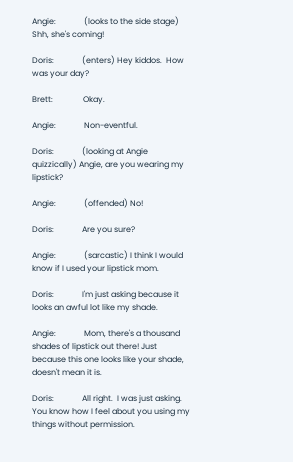Angie:              (looks to the side stage) Shh, she's coming!

Doris:              (enters) Hey kiddos.  How was your day?

Brett:               Okay.

Angie:              Non-eventful.

Doris:              (looking at Angie quizzically) Angie, are you wearing my lipstick?

Angie:              (offended) No!

Doris:              Are you sure?

Angie:              (sarcastic) I think I would know if I used your lipstick mom.

Doris:              I'm just asking because it looks an awful lot like my shade.

Angie:              Mom, there's a thousand shades of lipstick out there! Just because this one looks like your shade, doesn't mean it is.

Doris:              All right.  I was just asking.  You know how I feel about you using my things without permission.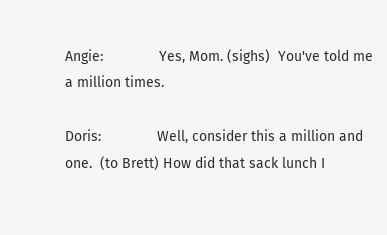Angie:              Yes, Mom. (sighs)  You've told me a million times.

Doris:              Well, consider this a million and one.  (to Brett) How did that sack lunch I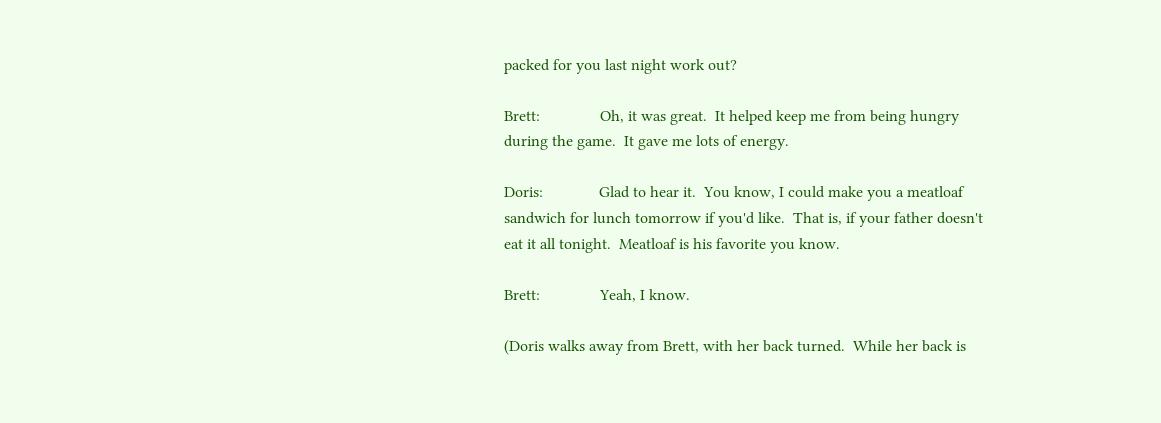packed for you last night work out?

Brett:               Oh, it was great.  It helped keep me from being hungry during the game.  It gave me lots of energy.

Doris:              Glad to hear it.  You know, I could make you a meatloaf sandwich for lunch tomorrow if you'd like.  That is, if your father doesn't eat it all tonight.  Meatloaf is his favorite you know.

Brett:               Yeah, I know.

(Doris walks away from Brett, with her back turned.  While her back is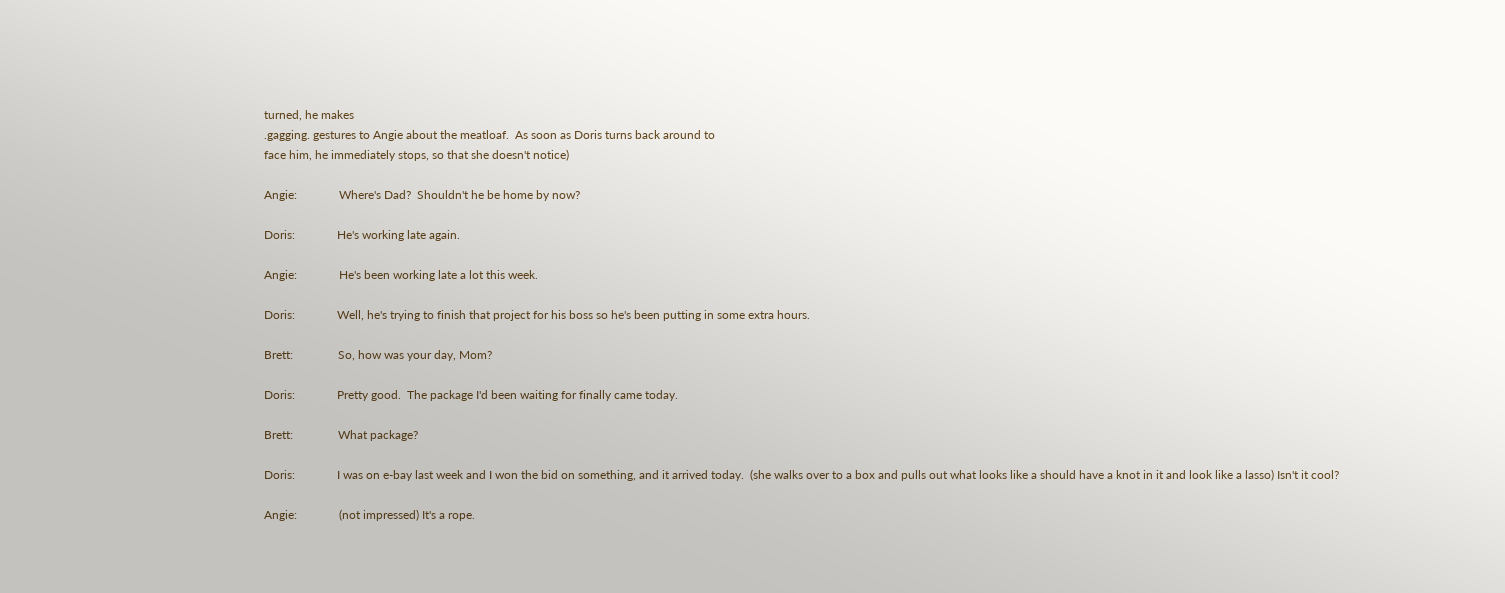turned, he makes
.gagging. gestures to Angie about the meatloaf.  As soon as Doris turns back around to
face him, he immediately stops, so that she doesn't notice)

Angie:              Where's Dad?  Shouldn't he be home by now?

Doris:              He's working late again.

Angie:              He's been working late a lot this week.

Doris:              Well, he's trying to finish that project for his boss so he's been putting in some extra hours.

Brett:               So, how was your day, Mom?

Doris:              Pretty good.  The package I'd been waiting for finally came today.

Brett:               What package?

Doris:              I was on e-bay last week and I won the bid on something, and it arrived today.  (she walks over to a box and pulls out what looks like a should have a knot in it and look like a lasso) Isn't it cool?

Angie:              (not impressed) It's a rope.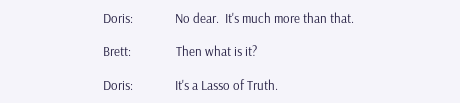Doris:              No dear.  It's much more than that.

Brett:               Then what is it?

Doris:              It's a Lasso of Truth.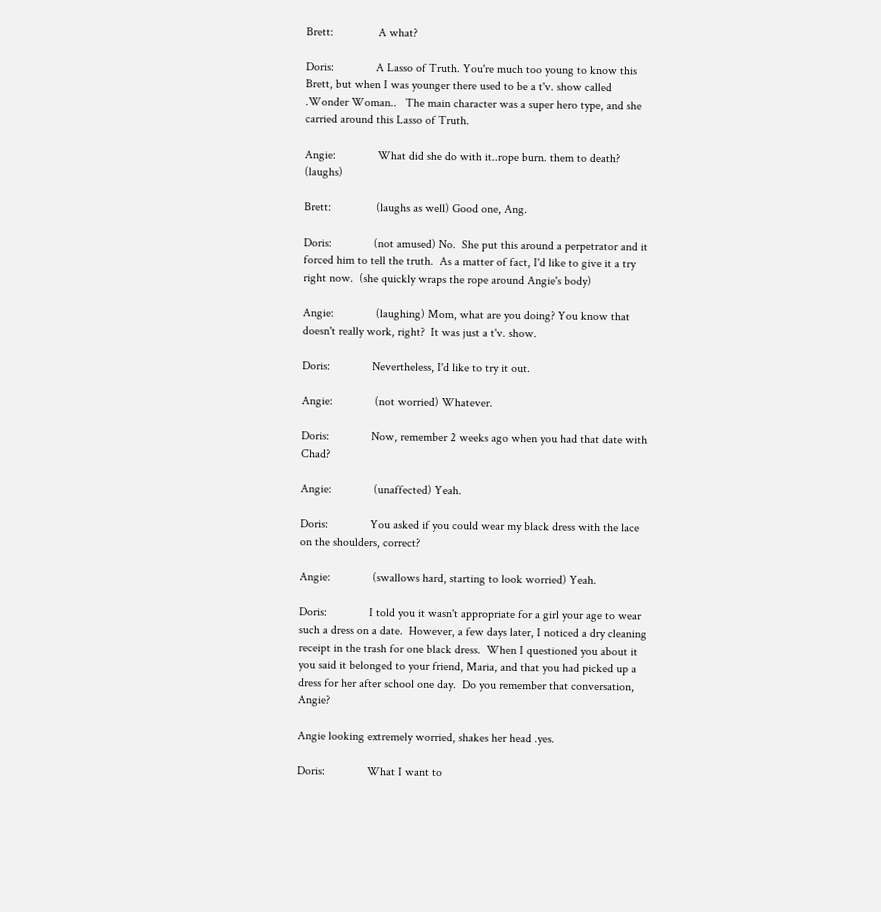Brett:               A what?

Doris:              A Lasso of Truth. You're much too young to know this Brett, but when I was younger there used to be a t'v. show called .Wonder Woman..   The main character was a super hero type, and she carried around this Lasso of Truth.

Angie:              What did she do with it..rope burn. them to death? (laughs)

Brett:               (laughs as well) Good one, Ang.

Doris:              (not amused) No.  She put this around a perpetrator and it forced him to tell the truth.  As a matter of fact, I'd like to give it a try right now.  (she quickly wraps the rope around Angie's body)

Angie:              (laughing) Mom, what are you doing? You know that doesn't really work, right?  It was just a t'v. show.

Doris:              Nevertheless, I'd like to try it out.

Angie:              (not worried) Whatever.

Doris:              Now, remember 2 weeks ago when you had that date with Chad?

Angie:              (unaffected) Yeah.

Doris:              You asked if you could wear my black dress with the lace on the shoulders, correct?

Angie:              (swallows hard, starting to look worried) Yeah.

Doris:              I told you it wasn't appropriate for a girl your age to wear such a dress on a date.  However, a few days later, I noticed a dry cleaning receipt in the trash for one black dress.  When I questioned you about it you said it belonged to your friend, Maria, and that you had picked up a dress for her after school one day.  Do you remember that conversation, Angie?

Angie looking extremely worried, shakes her head .yes.

Doris:              What I want to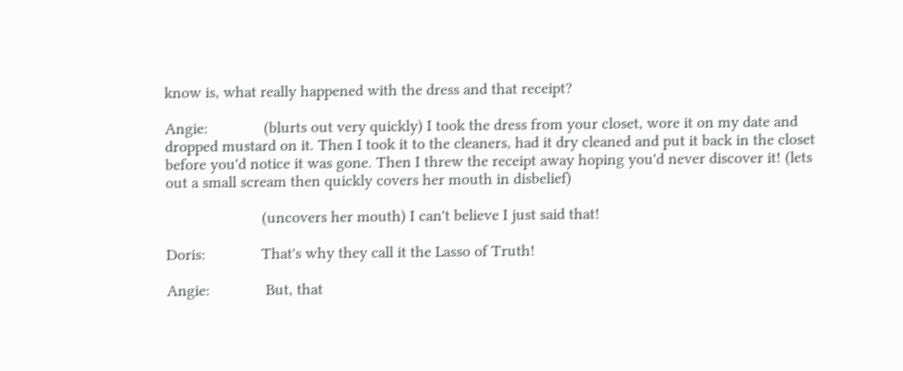know is, what really happened with the dress and that receipt?

Angie:              (blurts out very quickly) I took the dress from your closet, wore it on my date and dropped mustard on it. Then I took it to the cleaners, had it dry cleaned and put it back in the closet before you'd notice it was gone. Then I threw the receipt away hoping you'd never discover it! (lets out a small scream then quickly covers her mouth in disbelief)

                        (uncovers her mouth) I can't believe I just said that!

Doris:              That's why they call it the Lasso of Truth!

Angie:              But, that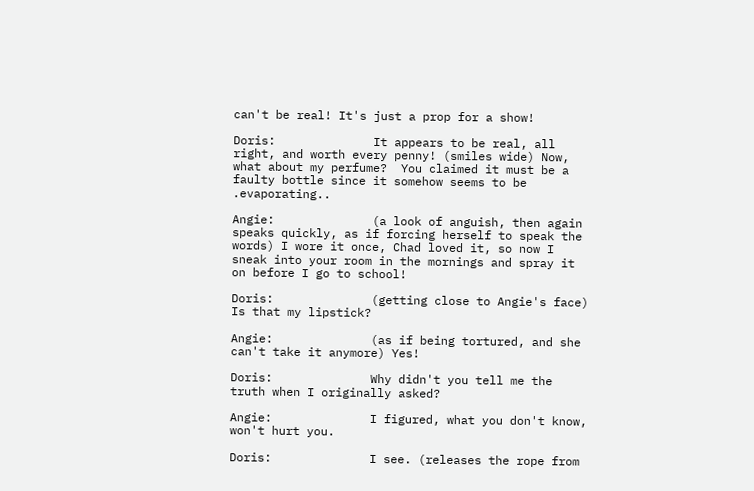can't be real! It's just a prop for a show!

Doris:              It appears to be real, all right, and worth every penny! (smiles wide) Now, what about my perfume?  You claimed it must be a faulty bottle since it somehow seems to be .evaporating..

Angie:              (a look of anguish, then again speaks quickly, as if forcing herself to speak the words) I wore it once, Chad loved it, so now I sneak into your room in the mornings and spray it on before I go to school!

Doris:              (getting close to Angie's face) Is that my lipstick?

Angie:              (as if being tortured, and she can't take it anymore) Yes!

Doris:              Why didn't you tell me the truth when I originally asked?

Angie:              I figured, what you don't know, won't hurt you.

Doris:              I see. (releases the rope from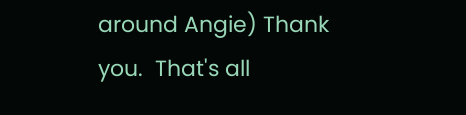around Angie) Thank you.  That's all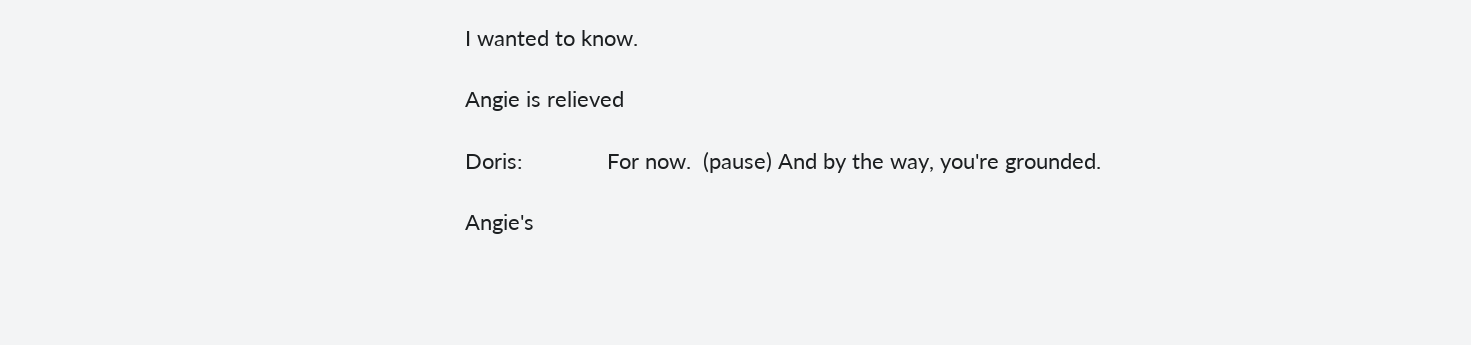I wanted to know.

Angie is relieved

Doris:              For now.  (pause) And by the way, you're grounded.

Angie's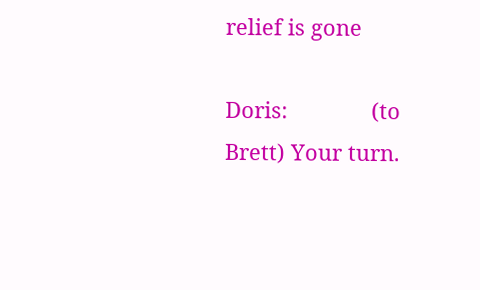relief is gone

Doris:              (to Brett) Your turn.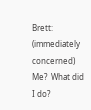Brett:               (immediately concerned) Me?  What did I do?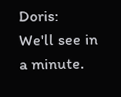Doris:              We'll see in a minute.